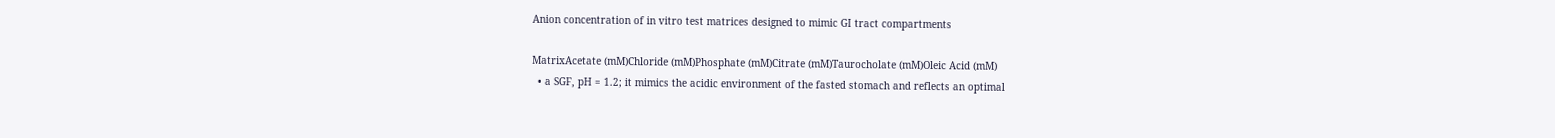Anion concentration of in vitro test matrices designed to mimic GI tract compartments

MatrixAcetate (mM)Chloride (mM)Phosphate (mM)Citrate (mM)Taurocholate (mM)Oleic Acid (mM)
  • a SGF, pH = 1.2; it mimics the acidic environment of the fasted stomach and reflects an optimal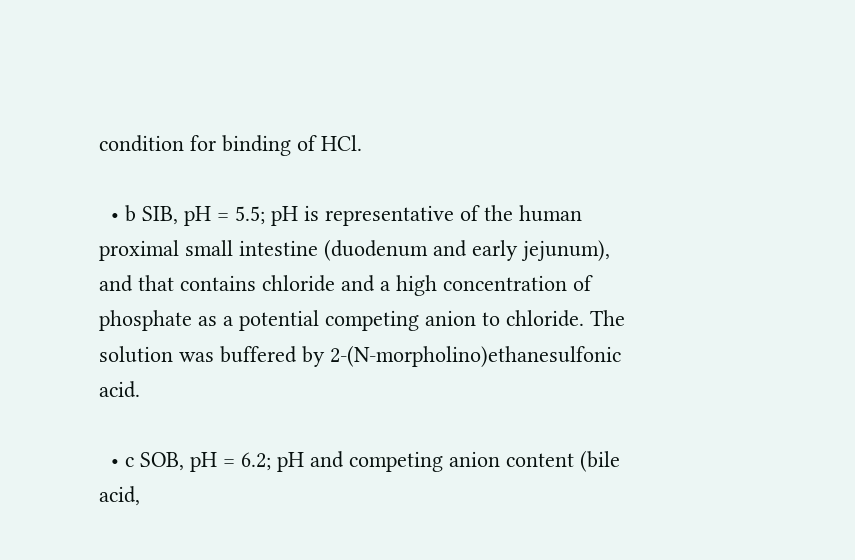condition for binding of HCl.

  • b SIB, pH = 5.5; pH is representative of the human proximal small intestine (duodenum and early jejunum), and that contains chloride and a high concentration of phosphate as a potential competing anion to chloride. The solution was buffered by 2-(N-morpholino)ethanesulfonic acid.

  • c SOB, pH = 6.2; pH and competing anion content (bile acid,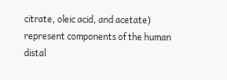citrate, oleic acid, and acetate) represent components of the human distal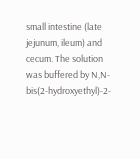small intestine (late jejunum, ileum) and cecum. The solution was buffered by N,N-bis(2-hydroxyethyl)-2-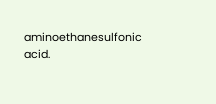aminoethanesulfonic acid.